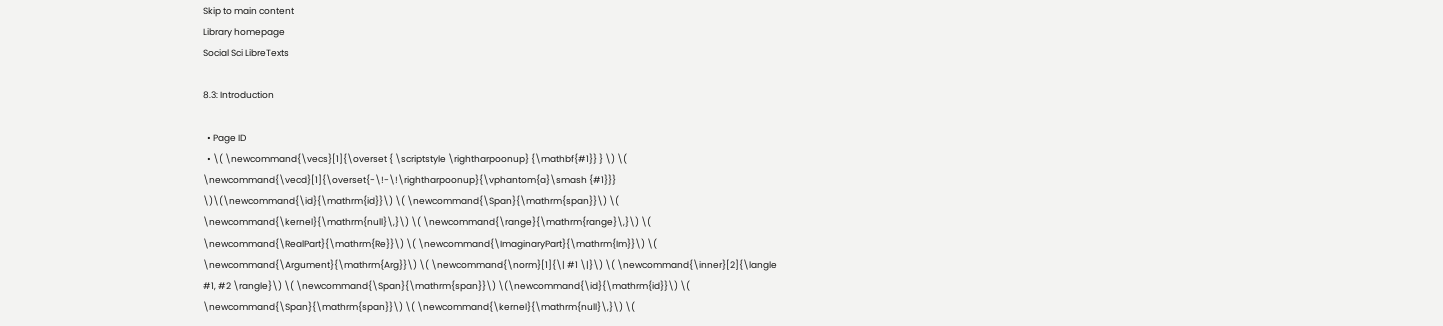Skip to main content
Library homepage
Social Sci LibreTexts

8.3: Introduction

  • Page ID
  • \( \newcommand{\vecs}[1]{\overset { \scriptstyle \rightharpoonup} {\mathbf{#1}} } \) \( \newcommand{\vecd}[1]{\overset{-\!-\!\rightharpoonup}{\vphantom{a}\smash {#1}}} \)\(\newcommand{\id}{\mathrm{id}}\) \( \newcommand{\Span}{\mathrm{span}}\) \( \newcommand{\kernel}{\mathrm{null}\,}\) \( \newcommand{\range}{\mathrm{range}\,}\) \( \newcommand{\RealPart}{\mathrm{Re}}\) \( \newcommand{\ImaginaryPart}{\mathrm{Im}}\) \( \newcommand{\Argument}{\mathrm{Arg}}\) \( \newcommand{\norm}[1]{\| #1 \|}\) \( \newcommand{\inner}[2]{\langle #1, #2 \rangle}\) \( \newcommand{\Span}{\mathrm{span}}\) \(\newcommand{\id}{\mathrm{id}}\) \( \newcommand{\Span}{\mathrm{span}}\) \( \newcommand{\kernel}{\mathrm{null}\,}\) \(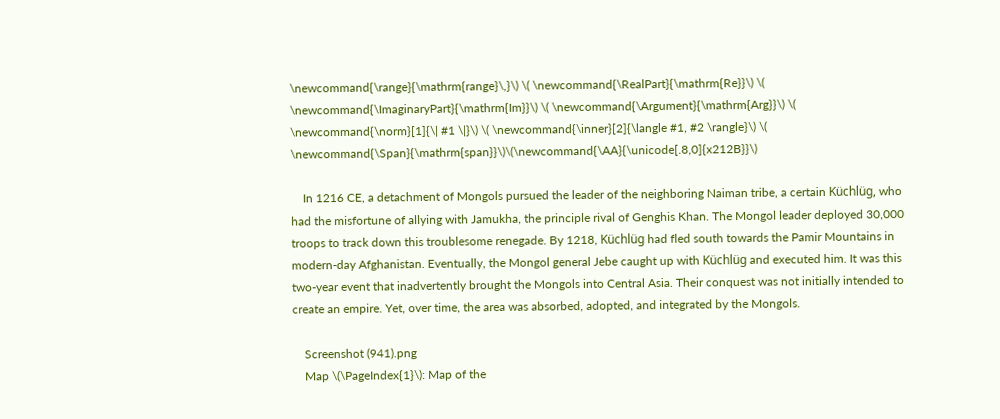\newcommand{\range}{\mathrm{range}\,}\) \( \newcommand{\RealPart}{\mathrm{Re}}\) \( \newcommand{\ImaginaryPart}{\mathrm{Im}}\) \( \newcommand{\Argument}{\mathrm{Arg}}\) \( \newcommand{\norm}[1]{\| #1 \|}\) \( \newcommand{\inner}[2]{\langle #1, #2 \rangle}\) \( \newcommand{\Span}{\mathrm{span}}\)\(\newcommand{\AA}{\unicode[.8,0]{x212B}}\)

    In 1216 CE, a detachment of Mongols pursued the leader of the neighboring Naiman tribe, a certain Küchlüg, who had the misfortune of allying with Jamukha, the principle rival of Genghis Khan. The Mongol leader deployed 30,000 troops to track down this troublesome renegade. By 1218, Küchlüg had fled south towards the Pamir Mountains in modern-day Afghanistan. Eventually, the Mongol general Jebe caught up with Küchlüg and executed him. It was this two-year event that inadvertently brought the Mongols into Central Asia. Their conquest was not initially intended to create an empire. Yet, over time, the area was absorbed, adopted, and integrated by the Mongols.

    Screenshot (941).png
    Map \(\PageIndex{1}\): Map of the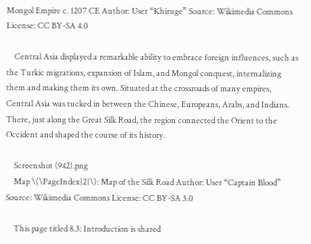Mongol Empire c. 1207 CE Author: User “Khiruge” Source: Wikimedia Commons License: CC BY-SA 4.0

    Central Asia displayed a remarkable ability to embrace foreign influences, such as the Turkic migrations, expansion of Islam, and Mongol conquest, internalizing them and making them its own. Situated at the crossroads of many empires, Central Asia was tucked in between the Chinese, Europeans, Arabs, and Indians. There, just along the Great Silk Road, the region connected the Orient to the Occident and shaped the course of its history.

    Screenshot (942).png
    Map \(\PageIndex{2}\): Map of the Silk Road Author: User “Captain Blood” Source: Wikimedia Commons License: CC BY-SA 3.0

    This page titled 8.3: Introduction is shared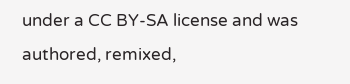under a CC BY-SA license and was authored, remixed,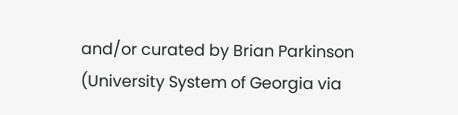and/or curated by Brian Parkinson (University System of Georgia via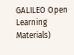GALILEO Open Learning Materials)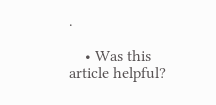.

    • Was this article helpful?